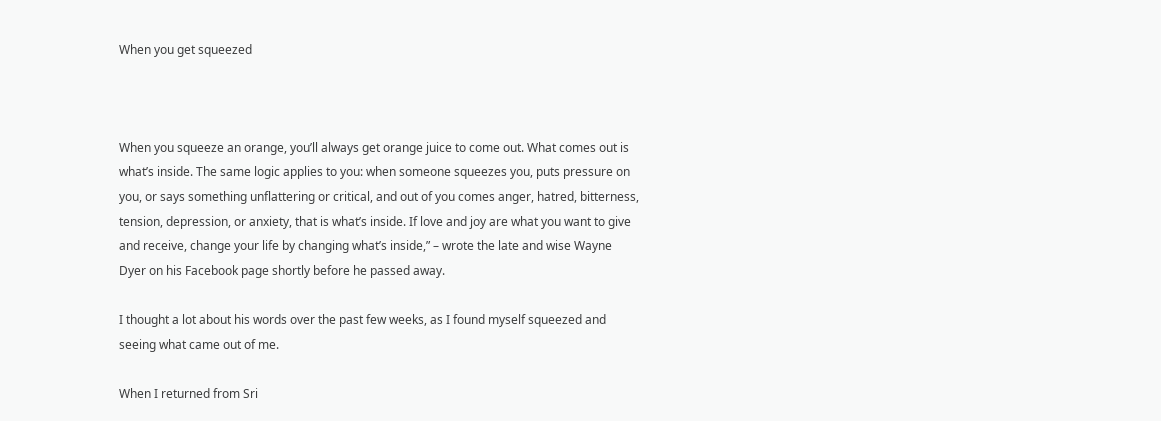When you get squeezed



When you squeeze an orange, you’ll always get orange juice to come out. What comes out is what’s inside. The same logic applies to you: when someone squeezes you, puts pressure on you, or says something unflattering or critical, and out of you comes anger, hatred, bitterness, tension, depression, or anxiety, that is what’s inside. If love and joy are what you want to give and receive, change your life by changing what’s inside,” – wrote the late and wise Wayne Dyer on his Facebook page shortly before he passed away.

I thought a lot about his words over the past few weeks, as I found myself squeezed and seeing what came out of me.

When I returned from Sri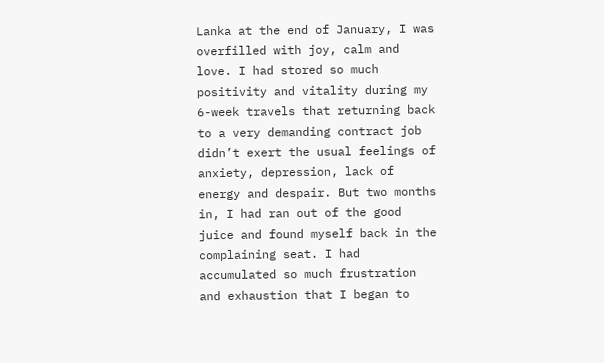Lanka at the end of January, I was overfilled with joy, calm and love. I had stored so much positivity and vitality during my 6-week travels that returning back to a very demanding contract job didn’t exert the usual feelings of anxiety, depression, lack of energy and despair. But two months in, I had ran out of the good juice and found myself back in the complaining seat. I had accumulated so much frustration and exhaustion that I began to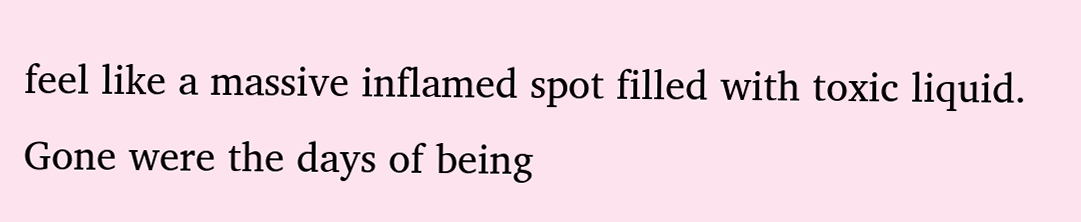feel like a massive inflamed spot filled with toxic liquid. Gone were the days of being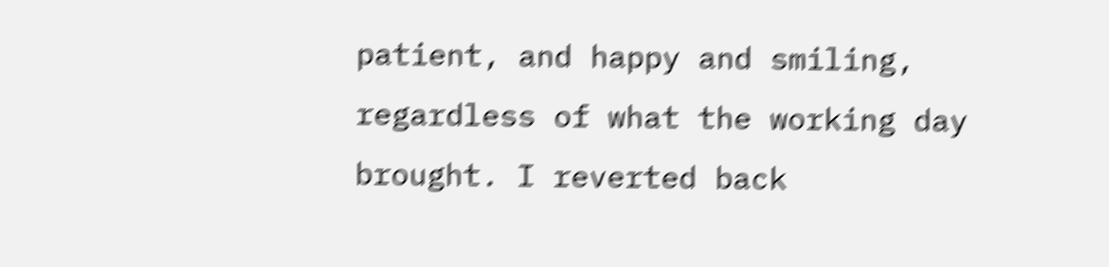patient, and happy and smiling, regardless of what the working day brought. I reverted back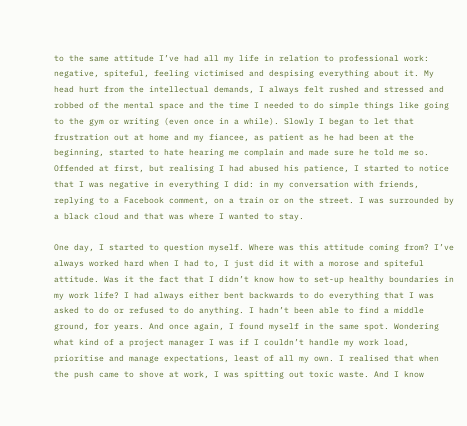to the same attitude I’ve had all my life in relation to professional work: negative, spiteful, feeling victimised and despising everything about it. My head hurt from the intellectual demands, I always felt rushed and stressed and robbed of the mental space and the time I needed to do simple things like going to the gym or writing (even once in a while). Slowly I began to let that frustration out at home and my fiancee, as patient as he had been at the beginning, started to hate hearing me complain and made sure he told me so. Offended at first, but realising I had abused his patience, I started to notice that I was negative in everything I did: in my conversation with friends, replying to a Facebook comment, on a train or on the street. I was surrounded by a black cloud and that was where I wanted to stay.

One day, I started to question myself. Where was this attitude coming from? I’ve always worked hard when I had to, I just did it with a morose and spiteful attitude. Was it the fact that I didn’t know how to set-up healthy boundaries in my work life? I had always either bent backwards to do everything that I was asked to do or refused to do anything. I hadn’t been able to find a middle ground, for years. And once again, I found myself in the same spot. Wondering what kind of a project manager I was if I couldn’t handle my work load, prioritise and manage expectations, least of all my own. I realised that when the push came to shove at work, I was spitting out toxic waste. And I know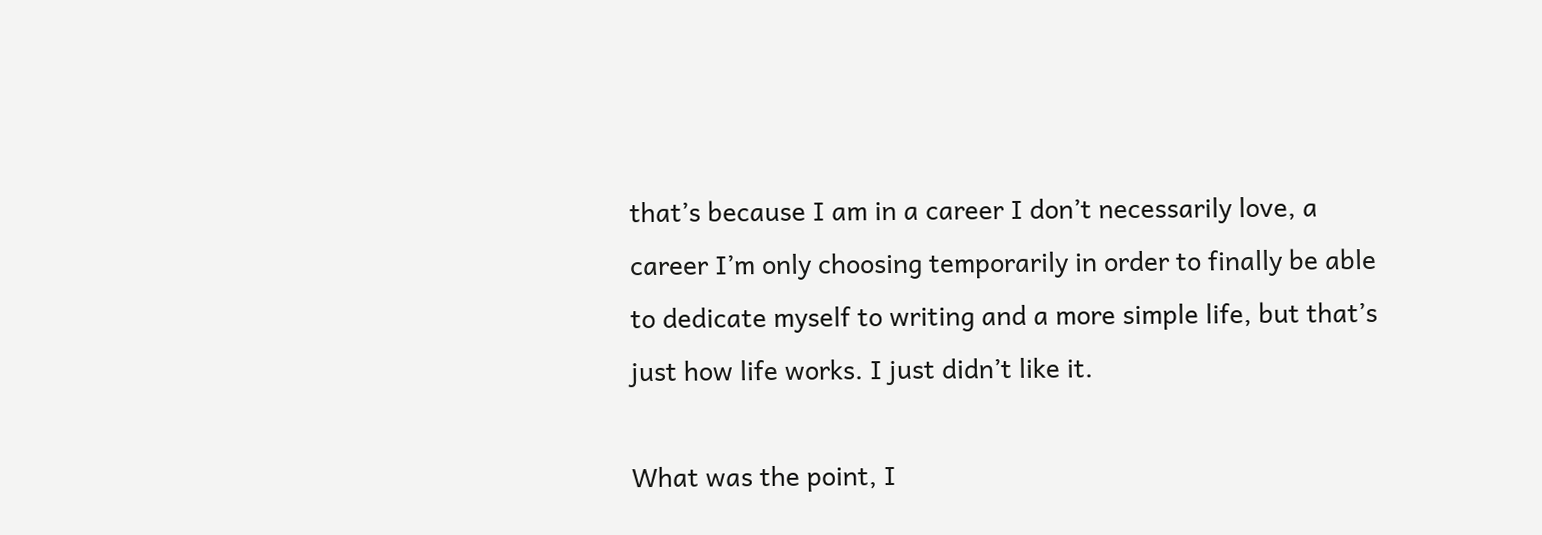that’s because I am in a career I don’t necessarily love, a career I’m only choosing temporarily in order to finally be able to dedicate myself to writing and a more simple life, but that’s just how life works. I just didn’t like it.

What was the point, I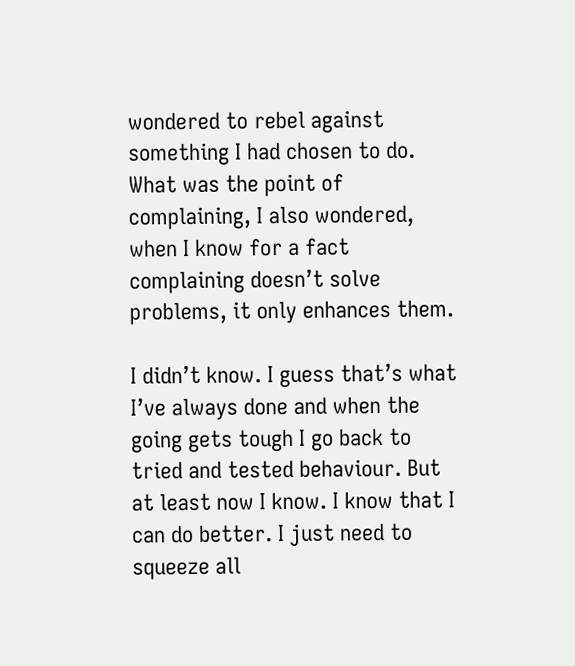wondered to rebel against something I had chosen to do. What was the point of complaining, I also wondered, when I know for a fact complaining doesn’t solve problems, it only enhances them.

I didn’t know. I guess that’s what I’ve always done and when the going gets tough I go back to tried and tested behaviour. But at least now I know. I know that I can do better. I just need to squeeze all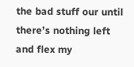the bad stuff our until there’s nothing left and flex my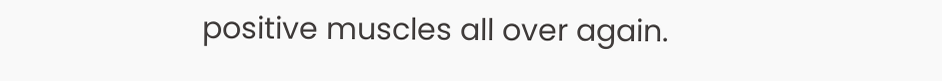positive muscles all over again.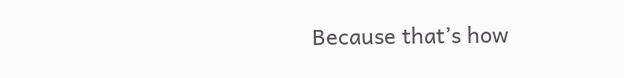Because that’s how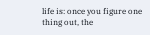life is: once you figure one thing out, the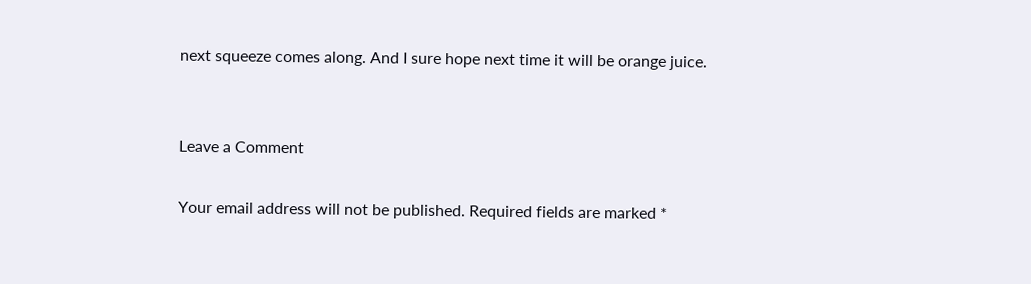next squeeze comes along. And I sure hope next time it will be orange juice.


Leave a Comment

Your email address will not be published. Required fields are marked *